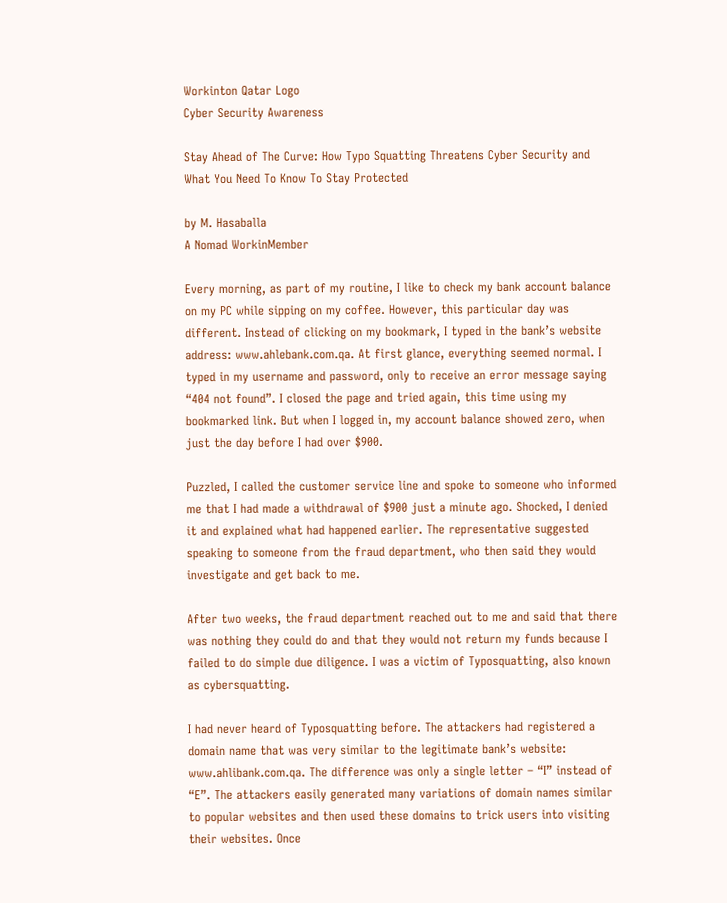Workinton Qatar Logo
Cyber Security Awareness

Stay Ahead of The Curve: How Typo Squatting Threatens Cyber Security and What You Need To Know To Stay Protected

by M. Hasaballa
A Nomad WorkinMember

Every morning, as part of my routine, I like to check my bank account balance on my PC while sipping on my coffee. However, this particular day was different. Instead of clicking on my bookmark, I typed in the bank’s website address: www.ahlebank.com.qa. At first glance, everything seemed normal. I typed in my username and password, only to receive an error message saying “404 not found”. I closed the page and tried again, this time using my bookmarked link. But when I logged in, my account balance showed zero, when just the day before I had over $900.

Puzzled, I called the customer service line and spoke to someone who informed me that I had made a withdrawal of $900 just a minute ago. Shocked, I denied it and explained what had happened earlier. The representative suggested speaking to someone from the fraud department, who then said they would investigate and get back to me.

After two weeks, the fraud department reached out to me and said that there was nothing they could do and that they would not return my funds because I failed to do simple due diligence. I was a victim of Typosquatting, also known as cybersquatting.

I had never heard of Typosquatting before. The attackers had registered a domain name that was very similar to the legitimate bank’s website: www.ahlibank.com.qa. The difference was only a single letter – “I” instead of “E”. The attackers easily generated many variations of domain names similar to popular websites and then used these domains to trick users into visiting their websites. Once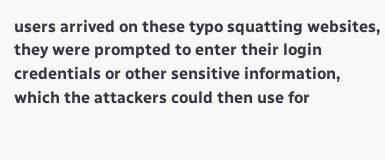users arrived on these typo squatting websites, they were prompted to enter their login credentials or other sensitive information, which the attackers could then use for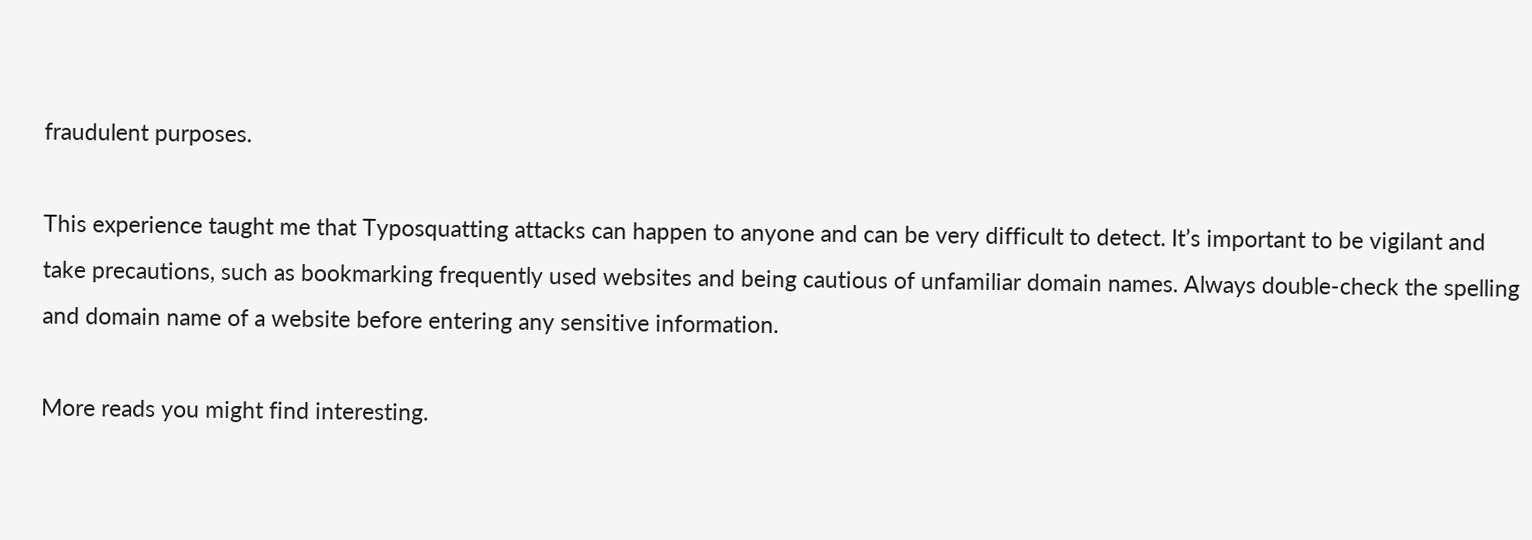fraudulent purposes.

This experience taught me that Typosquatting attacks can happen to anyone and can be very difficult to detect. It’s important to be vigilant and take precautions, such as bookmarking frequently used websites and being cautious of unfamiliar domain names. Always double-check the spelling and domain name of a website before entering any sensitive information.

More reads you might find interesting.